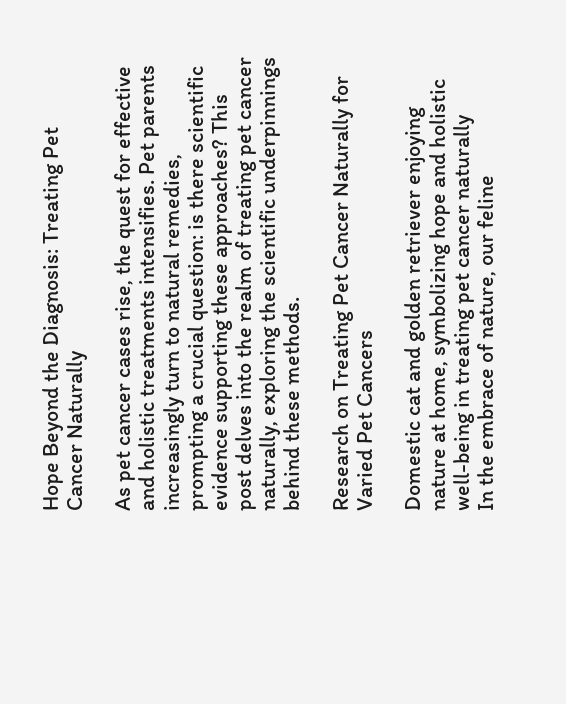Hope Beyond the Diagnosis: Treating Pet Cancer Naturally

As pet cancer cases rise, the quest for effective and holistic treatments intensifies. Pet parents increasingly turn to natural remedies, prompting a crucial question: is there scientific evidence supporting these approaches? This post delves into the realm of treating pet cancer naturally, exploring the scientific underpinnings behind these methods.

Research on Treating Pet Cancer Naturally for Varied Pet Cancers

Domestic cat and golden retriever enjoying nature at home, symbolizing hope and holistic well-being in treating pet cancer naturally
In the embrace of nature, our feline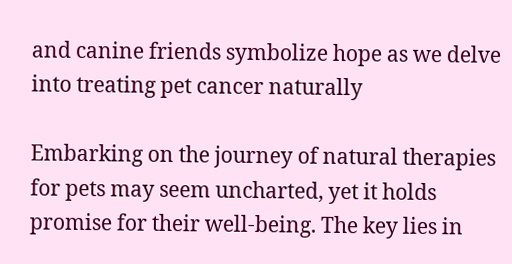and canine friends symbolize hope as we delve into treating pet cancer naturally

Embarking on the journey of natural therapies for pets may seem uncharted, yet it holds promise for their well-being. The key lies in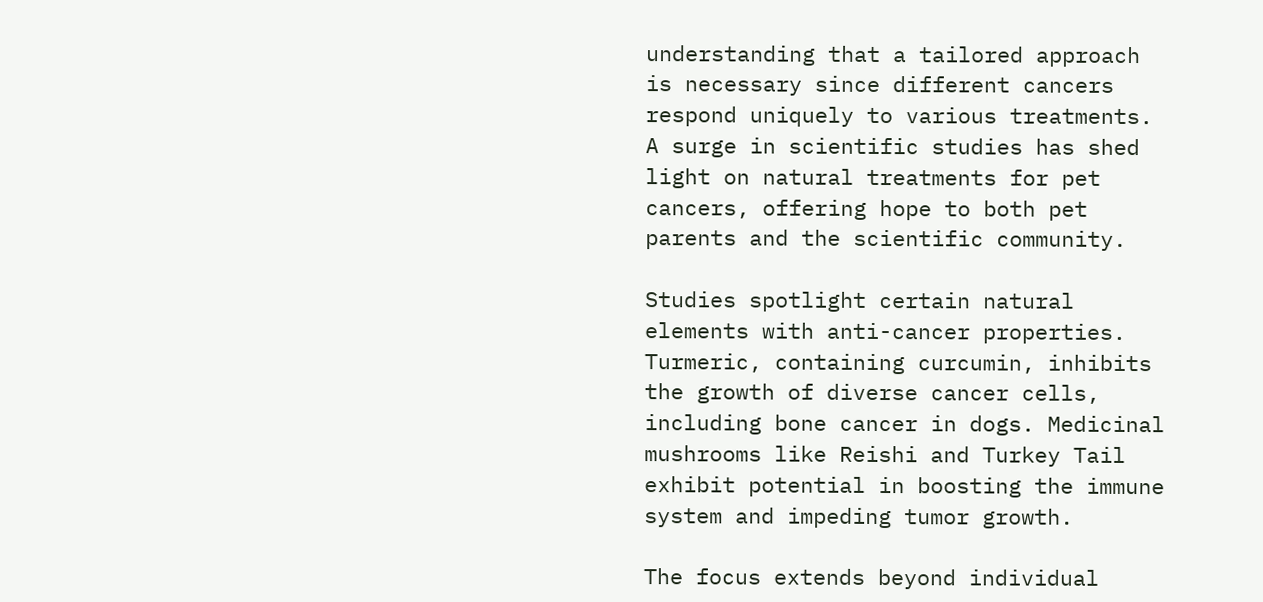understanding that a tailored approach is necessary since different cancers respond uniquely to various treatments. A surge in scientific studies has shed light on natural treatments for pet cancers, offering hope to both pet parents and the scientific community.

Studies spotlight certain natural elements with anti-cancer properties. Turmeric, containing curcumin, inhibits the growth of diverse cancer cells, including bone cancer in dogs. Medicinal mushrooms like Reishi and Turkey Tail exhibit potential in boosting the immune system and impeding tumor growth.

The focus extends beyond individual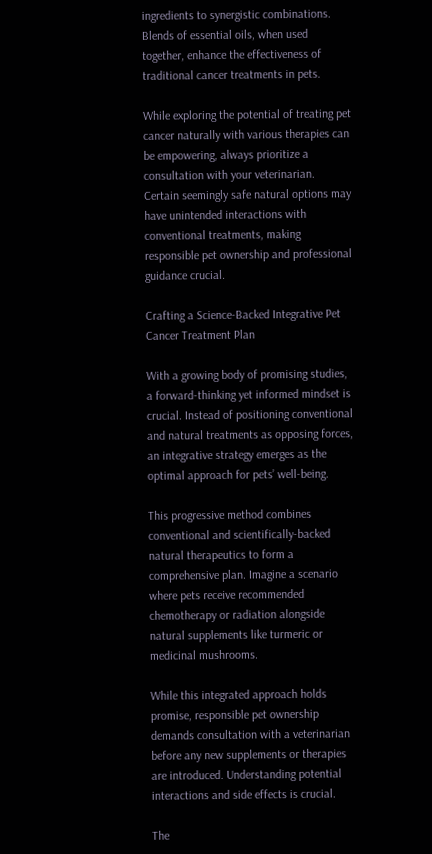ingredients to synergistic combinations. Blends of essential oils, when used together, enhance the effectiveness of traditional cancer treatments in pets.

While exploring the potential of treating pet cancer naturally with various therapies can be empowering, always prioritize a consultation with your veterinarian. Certain seemingly safe natural options may have unintended interactions with conventional treatments, making responsible pet ownership and professional guidance crucial.

Crafting a Science-Backed Integrative Pet Cancer Treatment Plan

With a growing body of promising studies, a forward-thinking yet informed mindset is crucial. Instead of positioning conventional and natural treatments as opposing forces, an integrative strategy emerges as the optimal approach for pets’ well-being.

This progressive method combines conventional and scientifically-backed natural therapeutics to form a comprehensive plan. Imagine a scenario where pets receive recommended chemotherapy or radiation alongside natural supplements like turmeric or medicinal mushrooms.

While this integrated approach holds promise, responsible pet ownership demands consultation with a veterinarian before any new supplements or therapies are introduced. Understanding potential interactions and side effects is crucial.

The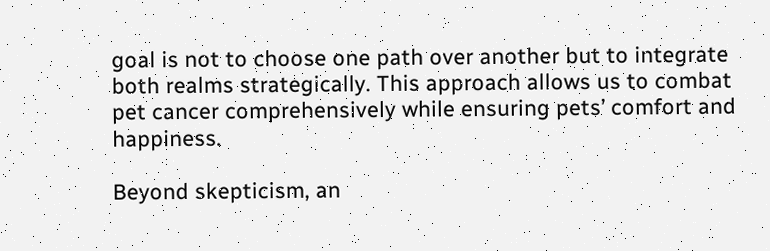goal is not to choose one path over another but to integrate both realms strategically. This approach allows us to combat pet cancer comprehensively while ensuring pets’ comfort and happiness.

Beyond skepticism, an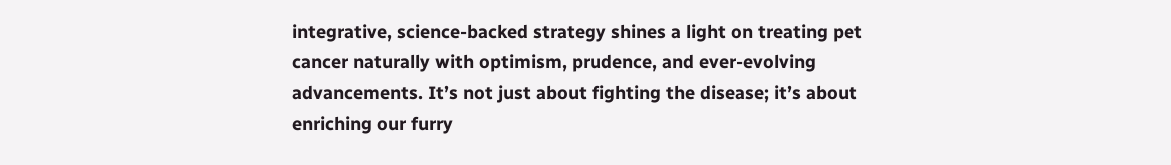integrative, science-backed strategy shines a light on treating pet cancer naturally with optimism, prudence, and ever-evolving advancements. It’s not just about fighting the disease; it’s about enriching our furry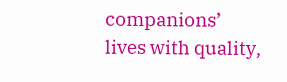companions’ lives with quality,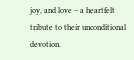joy, and love – a heartfelt tribute to their unconditional devotion.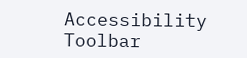Accessibility Toolbar